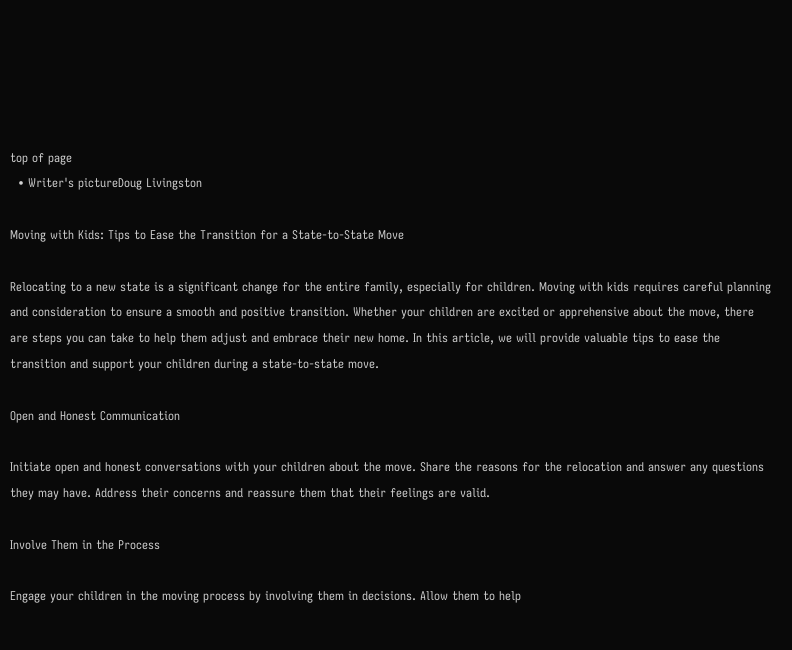top of page
  • Writer's pictureDoug Livingston

Moving with Kids: Tips to Ease the Transition for a State-to-State Move

Relocating to a new state is a significant change for the entire family, especially for children. Moving with kids requires careful planning and consideration to ensure a smooth and positive transition. Whether your children are excited or apprehensive about the move, there are steps you can take to help them adjust and embrace their new home. In this article, we will provide valuable tips to ease the transition and support your children during a state-to-state move.

Open and Honest Communication

Initiate open and honest conversations with your children about the move. Share the reasons for the relocation and answer any questions they may have. Address their concerns and reassure them that their feelings are valid.

Involve Them in the Process

Engage your children in the moving process by involving them in decisions. Allow them to help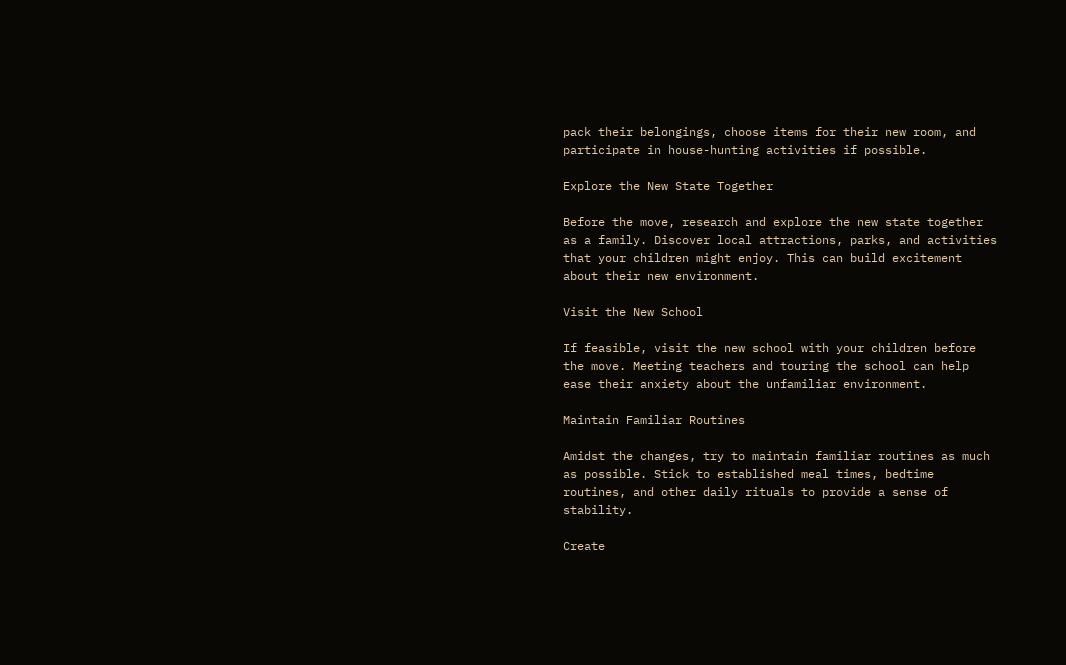pack their belongings, choose items for their new room, and participate in house-hunting activities if possible.

Explore the New State Together

Before the move, research and explore the new state together as a family. Discover local attractions, parks, and activities that your children might enjoy. This can build excitement about their new environment.

Visit the New School

If feasible, visit the new school with your children before the move. Meeting teachers and touring the school can help ease their anxiety about the unfamiliar environment.

Maintain Familiar Routines

Amidst the changes, try to maintain familiar routines as much as possible. Stick to established meal times, bedtime routines, and other daily rituals to provide a sense of stability.

Create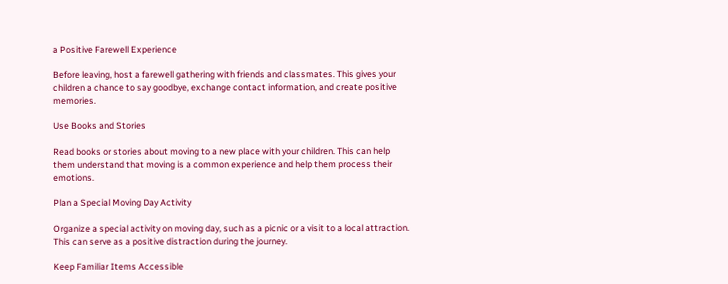a Positive Farewell Experience

Before leaving, host a farewell gathering with friends and classmates. This gives your children a chance to say goodbye, exchange contact information, and create positive memories.

Use Books and Stories

Read books or stories about moving to a new place with your children. This can help them understand that moving is a common experience and help them process their emotions.

Plan a Special Moving Day Activity

Organize a special activity on moving day, such as a picnic or a visit to a local attraction. This can serve as a positive distraction during the journey.

Keep Familiar Items Accessible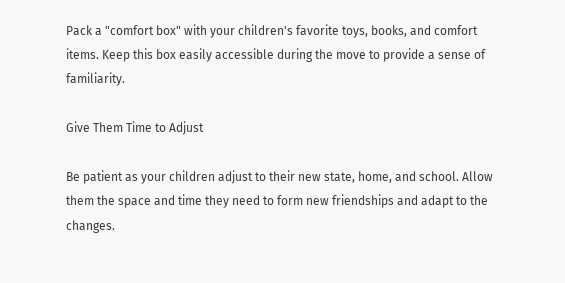Pack a "comfort box" with your children's favorite toys, books, and comfort items. Keep this box easily accessible during the move to provide a sense of familiarity.

Give Them Time to Adjust

Be patient as your children adjust to their new state, home, and school. Allow them the space and time they need to form new friendships and adapt to the changes.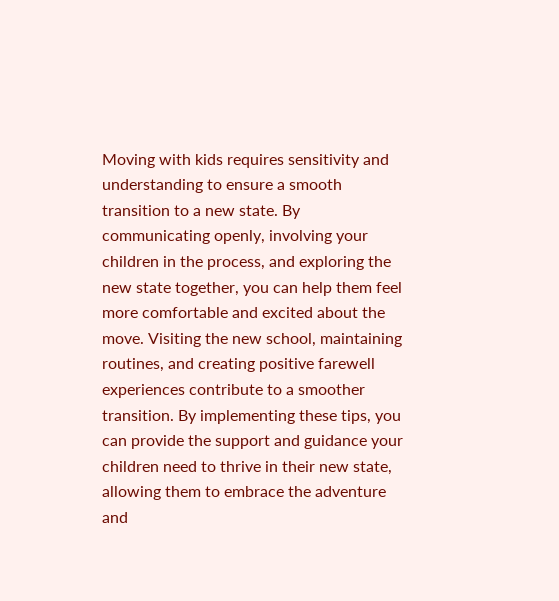Moving with kids requires sensitivity and understanding to ensure a smooth transition to a new state. By communicating openly, involving your children in the process, and exploring the new state together, you can help them feel more comfortable and excited about the move. Visiting the new school, maintaining routines, and creating positive farewell experiences contribute to a smoother transition. By implementing these tips, you can provide the support and guidance your children need to thrive in their new state, allowing them to embrace the adventure and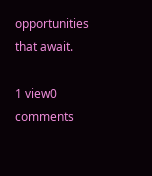opportunities that await.

1 view0 comments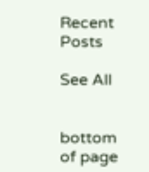Recent Posts

See All


bottom of page